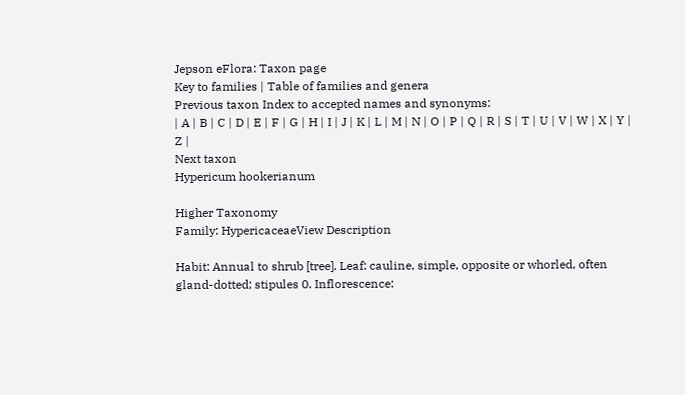Jepson eFlora: Taxon page
Key to families | Table of families and genera
Previous taxon Index to accepted names and synonyms:
| A | B | C | D | E | F | G | H | I | J | K | L | M | N | O | P | Q | R | S | T | U | V | W | X | Y | Z |
Next taxon
Hypericum hookerianum

Higher Taxonomy
Family: HypericaceaeView Description

Habit: Annual to shrub [tree]. Leaf: cauline, simple, opposite or whorled, often gland-dotted; stipules 0. Inflorescence: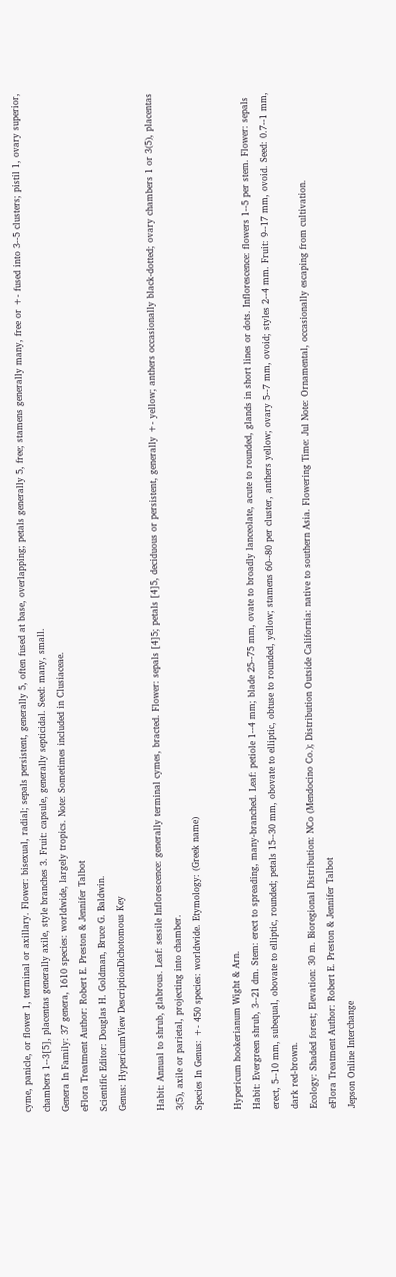cyme, panicle, or flower 1, terminal or axillary. Flower: bisexual, radial; sepals persistent, generally 5, often fused at base, overlapping; petals generally 5, free; stamens generally many, free or +- fused into 3--5 clusters; pistil 1, ovary superior, chambers 1--3[5], placentas generally axile, style branches 3. Fruit: capsule, generally septicidal. Seed: many, small.
Genera In Family: 37 genera, 1610 species: worldwide, largely tropics. Note: Sometimes included in Clusiaceae.
eFlora Treatment Author: Robert E. Preston & Jennifer Talbot
Scientific Editor: Douglas H. Goldman, Bruce G. Baldwin.
Genus: HypericumView DescriptionDichotomous Key

Habit: Annual to shrub, glabrous. Leaf: sessile Inflorescence: generally terminal cymes, bracted. Flower: sepals [4]5; petals [4]5, deciduous or persistent, generally +- yellow; anthers occasionally black-dotted; ovary chambers 1 or 3(5), placentas 3(5), axile or parietal, projecting into chamber.
Species In Genus: +- 450 species: worldwide. Etymology: (Greek name)

Hypericum hookerianum Wight & Arn.
Habit: Evergreen shrub, 3--21 dm. Stem: erect to spreading, many-branched. Leaf: petiole 1--4 mm; blade 25--75 mm, ovate to broadly lanceolate, acute to rounded, glands in short lines or dots. Inflorescence: flowers 1--5 per stem. Flower: sepals erect, 5--10 mm, subequal, obovate to elliptic, rounded; petals 15--30 mm, obovate to elliptic, obtuse to rounded, yellow; stamens 60--80 per cluster, anthers yellow; ovary 5--7 mm, ovoid; styles 2--4 mm. Fruit: 9--17 mm, ovoid. Seed: 0.7--1 mm, dark red-brown.
Ecology: Shaded forest; Elevation: 30 m. Bioregional Distribution: NCo (Mendocino Co.); Distribution Outside California: native to southern Asia. Flowering Time: Jul Note: Ornamental, occasionally escaping from cultivation.
eFlora Treatment Author: Robert E. Preston & Jennifer Talbot
Jepson Online Interchange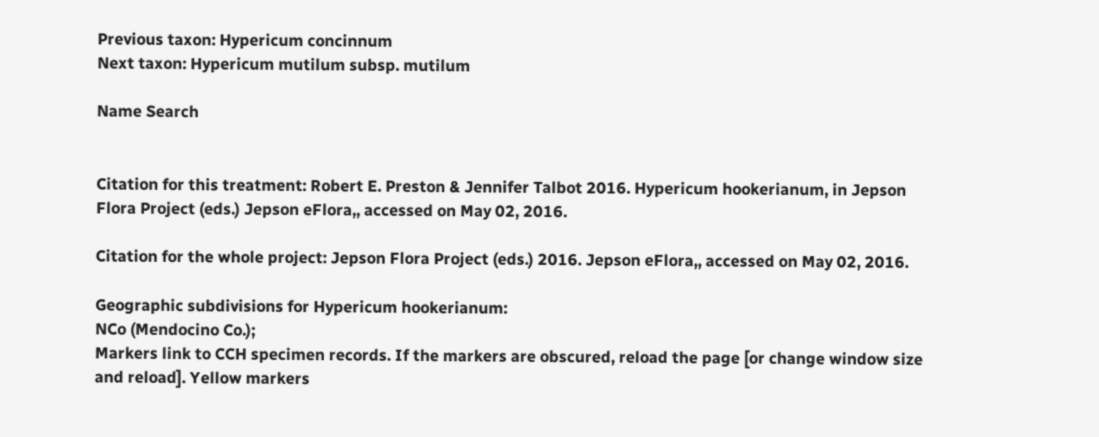Previous taxon: Hypericum concinnum
Next taxon: Hypericum mutilum subsp. mutilum

Name Search


Citation for this treatment: Robert E. Preston & Jennifer Talbot 2016. Hypericum hookerianum, in Jepson Flora Project (eds.) Jepson eFlora,, accessed on May 02, 2016.

Citation for the whole project: Jepson Flora Project (eds.) 2016. Jepson eFlora,, accessed on May 02, 2016.

Geographic subdivisions for Hypericum hookerianum:
NCo (Mendocino Co.);
Markers link to CCH specimen records. If the markers are obscured, reload the page [or change window size and reload]. Yellow markers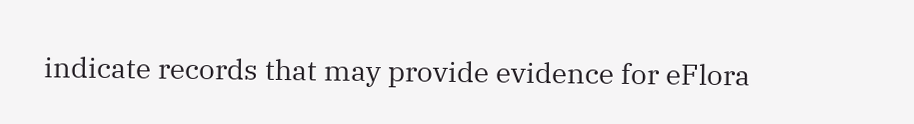indicate records that may provide evidence for eFlora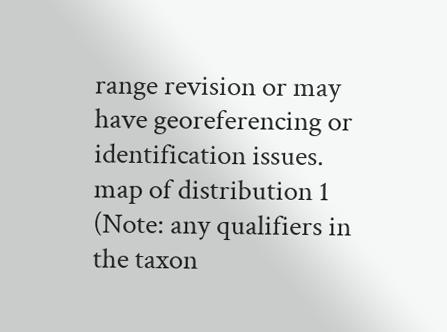range revision or may have georeferencing or identification issues.
map of distribution 1
(Note: any qualifiers in the taxon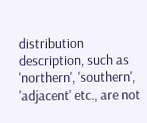distribution description, such as 'northern', 'southern', 'adjacent' etc., are not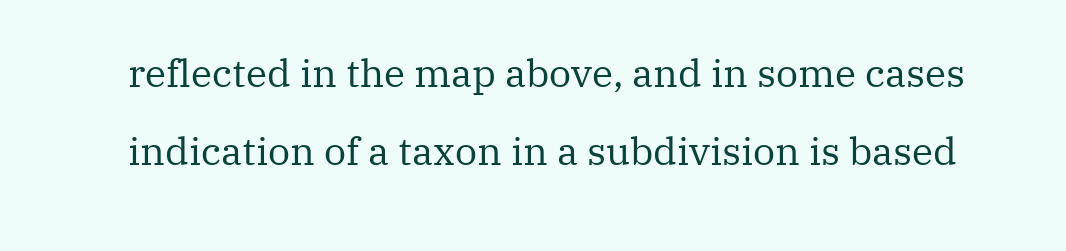reflected in the map above, and in some cases indication of a taxon in a subdivision is based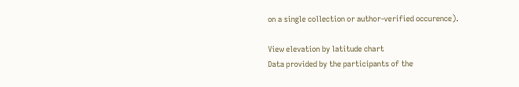on a single collection or author-verified occurence).

View elevation by latitude chart
Data provided by the participants of the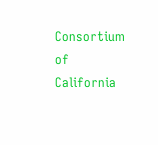Consortium of California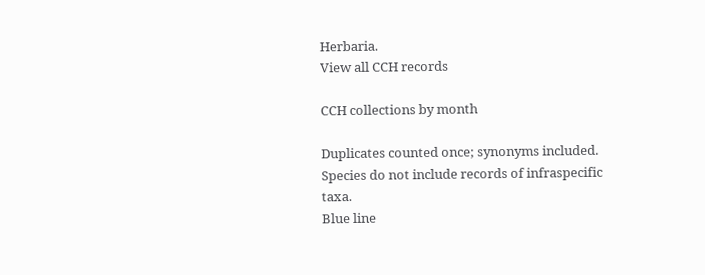Herbaria.
View all CCH records

CCH collections by month

Duplicates counted once; synonyms included.
Species do not include records of infraspecific taxa.
Blue line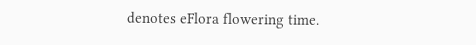denotes eFlora flowering time.